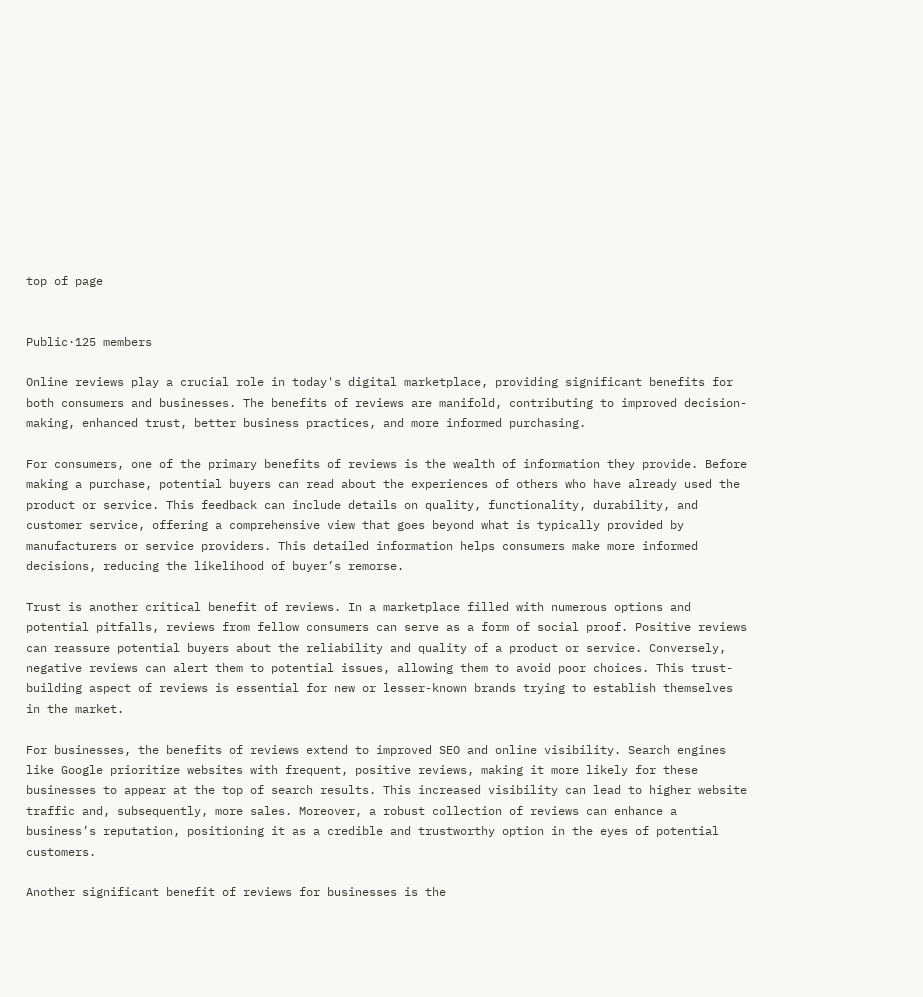top of page


Public·125 members

Online reviews play a crucial role in today's digital marketplace, providing significant benefits for both consumers and businesses. The benefits of reviews are manifold, contributing to improved decision-making, enhanced trust, better business practices, and more informed purchasing.

For consumers, one of the primary benefits of reviews is the wealth of information they provide. Before making a purchase, potential buyers can read about the experiences of others who have already used the product or service. This feedback can include details on quality, functionality, durability, and customer service, offering a comprehensive view that goes beyond what is typically provided by manufacturers or service providers. This detailed information helps consumers make more informed decisions, reducing the likelihood of buyer’s remorse.

Trust is another critical benefit of reviews. In a marketplace filled with numerous options and potential pitfalls, reviews from fellow consumers can serve as a form of social proof. Positive reviews can reassure potential buyers about the reliability and quality of a product or service. Conversely, negative reviews can alert them to potential issues, allowing them to avoid poor choices. This trust-building aspect of reviews is essential for new or lesser-known brands trying to establish themselves in the market.

For businesses, the benefits of reviews extend to improved SEO and online visibility. Search engines like Google prioritize websites with frequent, positive reviews, making it more likely for these businesses to appear at the top of search results. This increased visibility can lead to higher website traffic and, subsequently, more sales. Moreover, a robust collection of reviews can enhance a business’s reputation, positioning it as a credible and trustworthy option in the eyes of potential customers.

Another significant benefit of reviews for businesses is the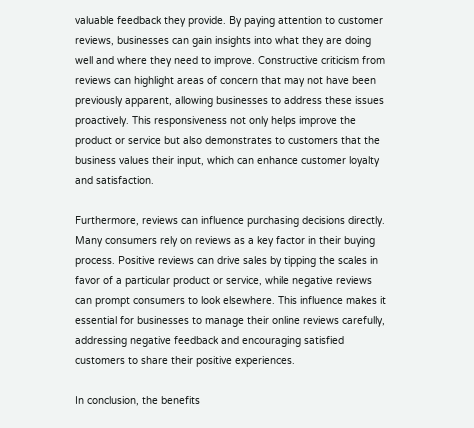valuable feedback they provide. By paying attention to customer reviews, businesses can gain insights into what they are doing well and where they need to improve. Constructive criticism from reviews can highlight areas of concern that may not have been previously apparent, allowing businesses to address these issues proactively. This responsiveness not only helps improve the product or service but also demonstrates to customers that the business values their input, which can enhance customer loyalty and satisfaction.

Furthermore, reviews can influence purchasing decisions directly. Many consumers rely on reviews as a key factor in their buying process. Positive reviews can drive sales by tipping the scales in favor of a particular product or service, while negative reviews can prompt consumers to look elsewhere. This influence makes it essential for businesses to manage their online reviews carefully, addressing negative feedback and encouraging satisfied customers to share their positive experiences.

In conclusion, the benefits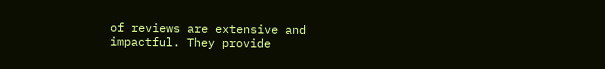of reviews are extensive and impactful. They provide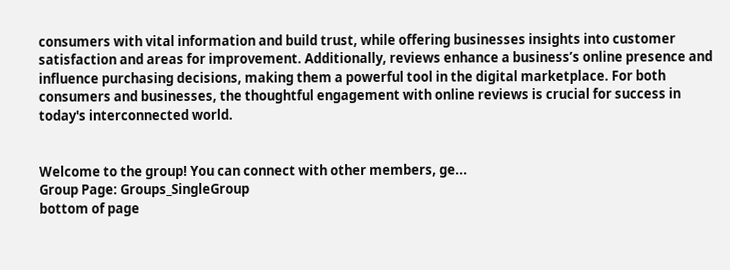consumers with vital information and build trust, while offering businesses insights into customer satisfaction and areas for improvement. Additionally, reviews enhance a business’s online presence and influence purchasing decisions, making them a powerful tool in the digital marketplace. For both consumers and businesses, the thoughtful engagement with online reviews is crucial for success in today's interconnected world.


Welcome to the group! You can connect with other members, ge...
Group Page: Groups_SingleGroup
bottom of page